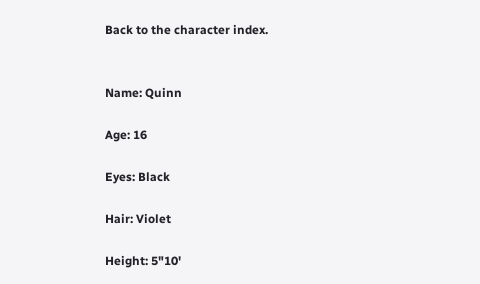Back to the character index.


Name: Quinn

Age: 16

Eyes: Black

Hair: Violet

Height: 5"10'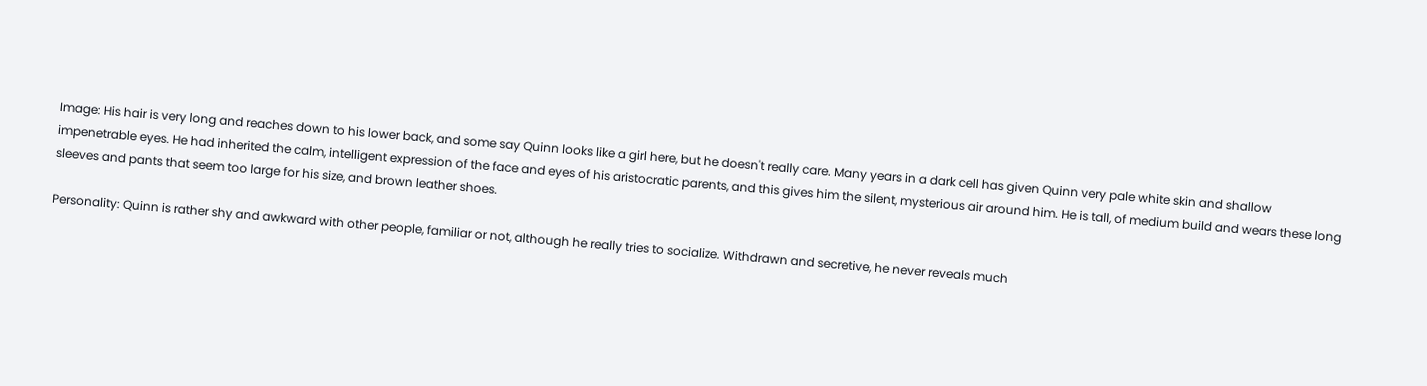Image: His hair is very long and reaches down to his lower back, and some say Quinn looks like a girl here, but he doesn't really care. Many years in a dark cell has given Quinn very pale white skin and shallow impenetrable eyes. He had inherited the calm, intelligent expression of the face and eyes of his aristocratic parents, and this gives him the silent, mysterious air around him. He is tall, of medium build and wears these long sleeves and pants that seem too large for his size, and brown leather shoes.

Personality: Quinn is rather shy and awkward with other people, familiar or not, although he really tries to socialize. Withdrawn and secretive, he never reveals much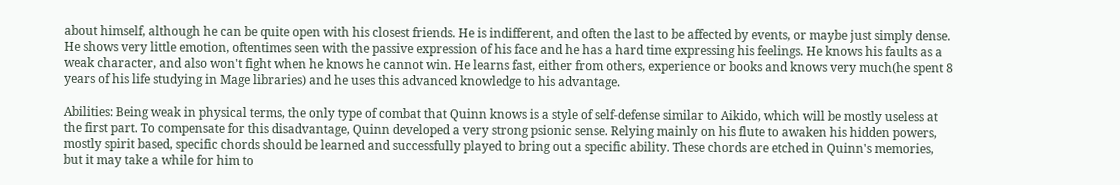about himself, although he can be quite open with his closest friends. He is indifferent, and often the last to be affected by events, or maybe just simply dense. He shows very little emotion, oftentimes seen with the passive expression of his face and he has a hard time expressing his feelings. He knows his faults as a weak character, and also won't fight when he knows he cannot win. He learns fast, either from others, experience or books and knows very much(he spent 8 years of his life studying in Mage libraries) and he uses this advanced knowledge to his advantage.

Abilities: Being weak in physical terms, the only type of combat that Quinn knows is a style of self-defense similar to Aikido, which will be mostly useless at the first part. To compensate for this disadvantage, Quinn developed a very strong psionic sense. Relying mainly on his flute to awaken his hidden powers, mostly spirit based, specific chords should be learned and successfully played to bring out a specific ability. These chords are etched in Quinn's memories, but it may take a while for him to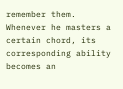remember them. Whenever he masters a certain chord, its corresponding ability becomes an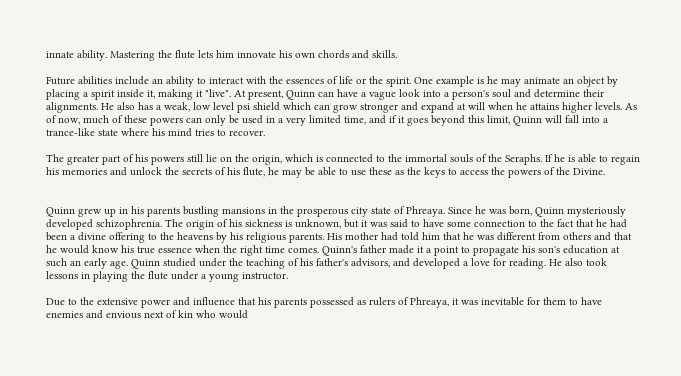innate ability. Mastering the flute lets him innovate his own chords and skills.

Future abilities include an ability to interact with the essences of life or the spirit. One example is he may animate an object by placing a spirit inside it, making it "live". At present, Quinn can have a vague look into a person's soul and determine their alignments. He also has a weak, low level psi shield which can grow stronger and expand at will when he attains higher levels. As of now, much of these powers can only be used in a very limited time, and if it goes beyond this limit, Quinn will fall into a trance-like state where his mind tries to recover.

The greater part of his powers still lie on the origin, which is connected to the immortal souls of the Seraphs. If he is able to regain his memories and unlock the secrets of his flute, he may be able to use these as the keys to access the powers of the Divine.


Quinn grew up in his parents bustling mansions in the prosperous city state of Phreaya. Since he was born, Quinn mysteriously developed schizophrenia. The origin of his sickness is unknown, but it was said to have some connection to the fact that he had been a divine offering to the heavens by his religious parents. His mother had told him that he was different from others and that he would know his true essence when the right time comes. Quinn's father made it a point to propagate his son's education at such an early age. Quinn studied under the teaching of his father's advisors, and developed a love for reading. He also took lessons in playing the flute under a young instructor.

Due to the extensive power and influence that his parents possessed as rulers of Phreaya, it was inevitable for them to have enemies and envious next of kin who would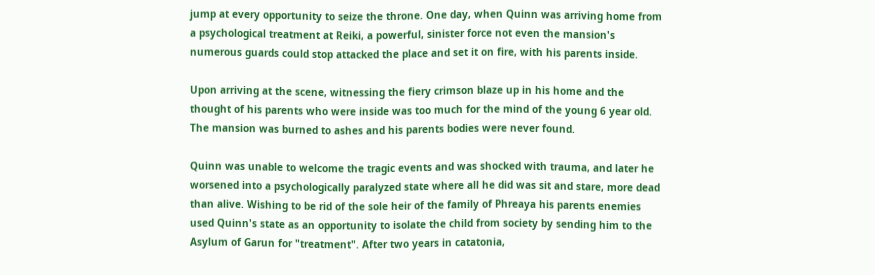jump at every opportunity to seize the throne. One day, when Quinn was arriving home from a psychological treatment at Reiki, a powerful, sinister force not even the mansion's numerous guards could stop attacked the place and set it on fire, with his parents inside.

Upon arriving at the scene, witnessing the fiery crimson blaze up in his home and the thought of his parents who were inside was too much for the mind of the young 6 year old. The mansion was burned to ashes and his parents bodies were never found.

Quinn was unable to welcome the tragic events and was shocked with trauma, and later he worsened into a psychologically paralyzed state where all he did was sit and stare, more dead than alive. Wishing to be rid of the sole heir of the family of Phreaya his parents enemies used Quinn's state as an opportunity to isolate the child from society by sending him to the Asylum of Garun for "treatment". After two years in catatonia,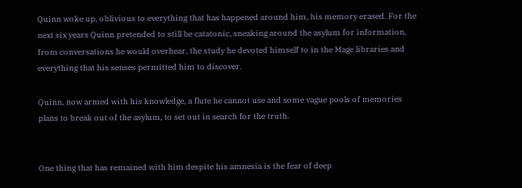Quinn woke up, oblivious to everything that has happened around him, his memory erased. For the next six years Quinn pretended to still be catatonic, sneaking around the asylum for information, from conversations he would overhear, the study he devoted himself to in the Mage libraries and everything that his senses permitted him to discover.

Quinn, now armed with his knowledge, a flute he cannot use and some vague pools of memories plans to break out of the asylum, to set out in search for the truth.


One thing that has remained with him despite his amnesia is the fear of deep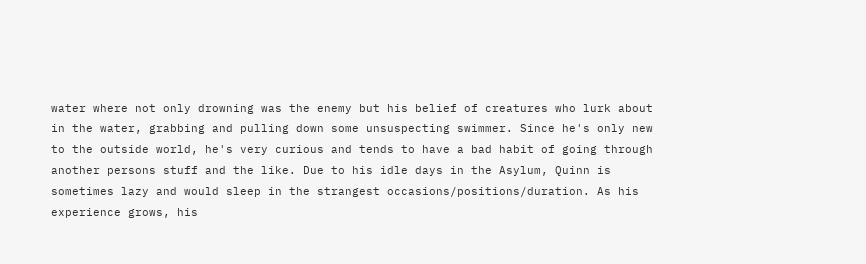water where not only drowning was the enemy but his belief of creatures who lurk about in the water, grabbing and pulling down some unsuspecting swimmer. Since he's only new to the outside world, he's very curious and tends to have a bad habit of going through another persons stuff and the like. Due to his idle days in the Asylum, Quinn is sometimes lazy and would sleep in the strangest occasions/positions/duration. As his experience grows, his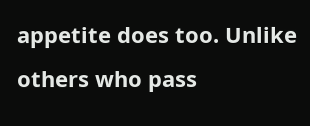appetite does too. Unlike others who pass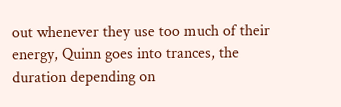out whenever they use too much of their energy, Quinn goes into trances, the duration depending on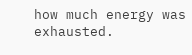how much energy was exhausted.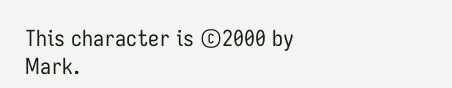This character is ©2000 by Mark.